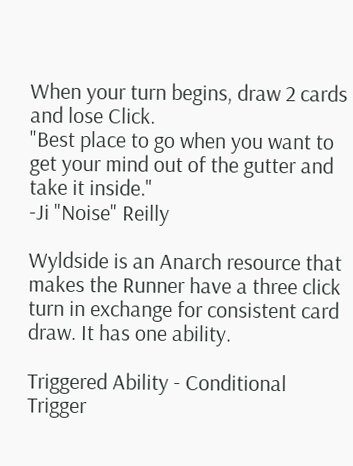When your turn begins, draw 2 cards and lose Click.
"Best place to go when you want to get your mind out of the gutter and take it inside."
-Ji "Noise" Reilly

Wyldside is an Anarch resource that makes the Runner have a three click turn in exchange for consistent card draw. It has one ability.

Triggered Ability - Conditional
Trigger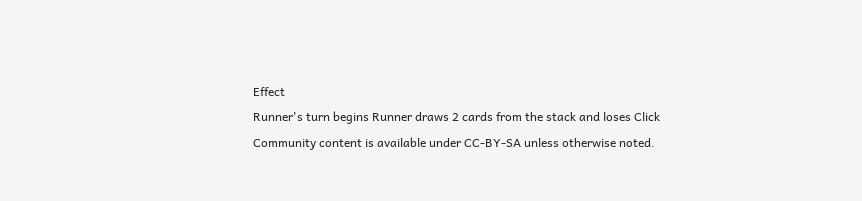Effect
Runner's turn begins Runner draws 2 cards from the stack and loses Click
Community content is available under CC-BY-SA unless otherwise noted.